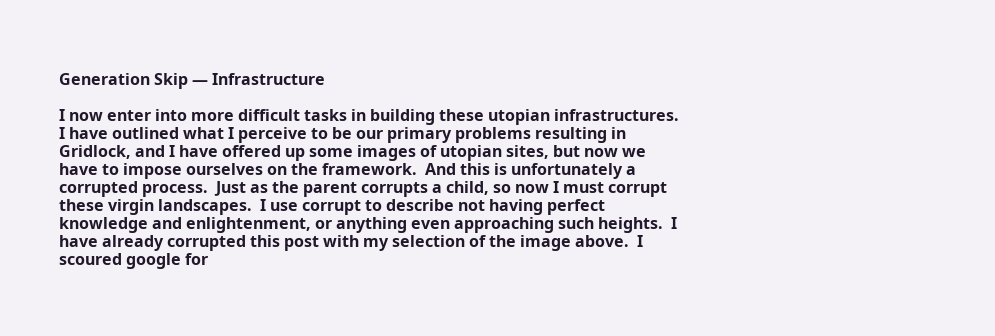Generation Skip — Infrastructure

I now enter into more difficult tasks in building these utopian infrastructures.  I have outlined what I perceive to be our primary problems resulting in Gridlock, and I have offered up some images of utopian sites, but now we have to impose ourselves on the framework.  And this is unfortunately a corrupted process.  Just as the parent corrupts a child, so now I must corrupt these virgin landscapes.  I use corrupt to describe not having perfect knowledge and enlightenment, or anything even approaching such heights.  I have already corrupted this post with my selection of the image above.  I scoured google for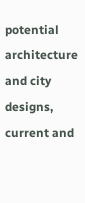potential architecture and city designs, current and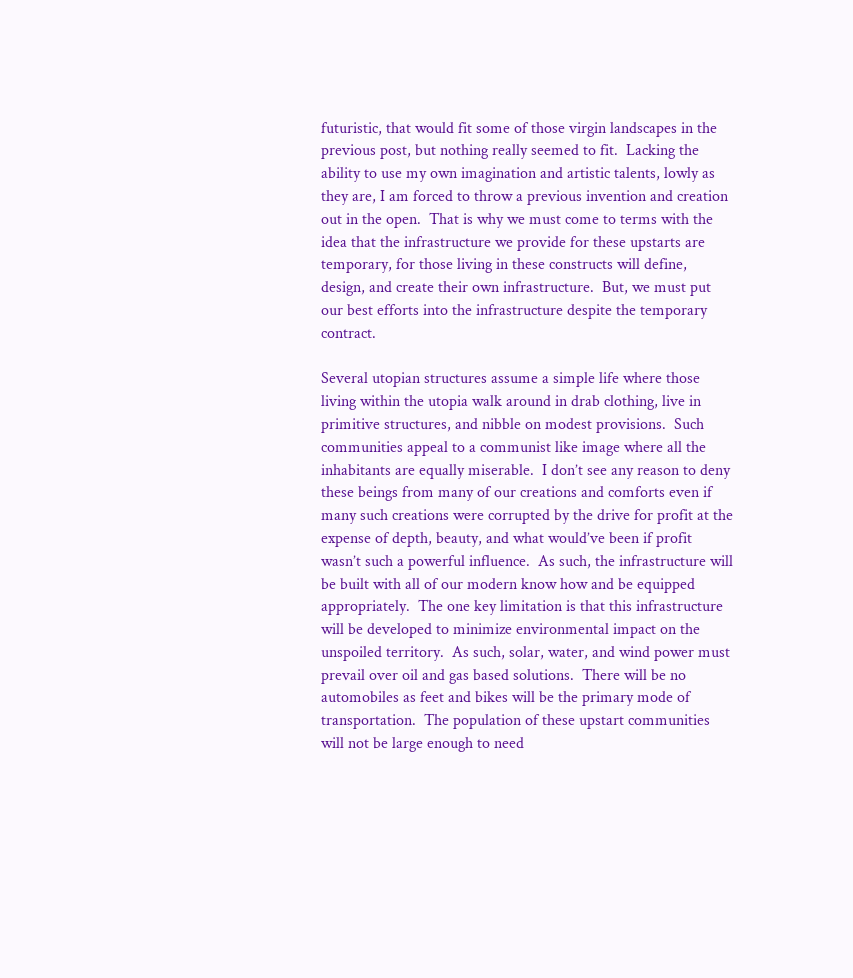futuristic, that would fit some of those virgin landscapes in the previous post, but nothing really seemed to fit.  Lacking the ability to use my own imagination and artistic talents, lowly as they are, I am forced to throw a previous invention and creation out in the open.  That is why we must come to terms with the idea that the infrastructure we provide for these upstarts are temporary, for those living in these constructs will define, design, and create their own infrastructure.  But, we must put our best efforts into the infrastructure despite the temporary contract.

Several utopian structures assume a simple life where those living within the utopia walk around in drab clothing, live in primitive structures, and nibble on modest provisions.  Such communities appeal to a communist like image where all the inhabitants are equally miserable.  I don’t see any reason to deny these beings from many of our creations and comforts even if many such creations were corrupted by the drive for profit at the expense of depth, beauty, and what would’ve been if profit wasn’t such a powerful influence.  As such, the infrastructure will be built with all of our modern know how and be equipped appropriately.  The one key limitation is that this infrastructure will be developed to minimize environmental impact on the unspoiled territory.  As such, solar, water, and wind power must prevail over oil and gas based solutions.  There will be no automobiles as feet and bikes will be the primary mode of transportation.  The population of these upstart communities will not be large enough to need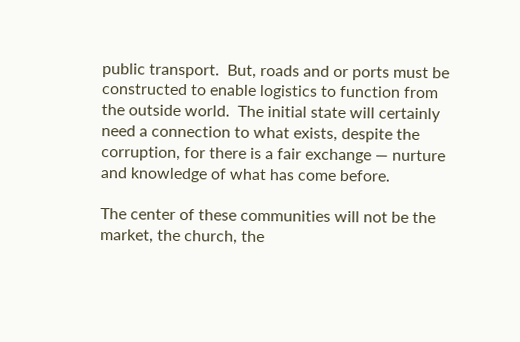public transport.  But, roads and or ports must be constructed to enable logistics to function from the outside world.  The initial state will certainly need a connection to what exists, despite the corruption, for there is a fair exchange — nurture and knowledge of what has come before.

The center of these communities will not be the market, the church, the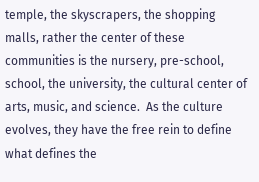temple, the skyscrapers, the shopping malls, rather the center of these communities is the nursery, pre-school, school, the university, the cultural center of arts, music, and science.  As the culture evolves, they have the free rein to define what defines the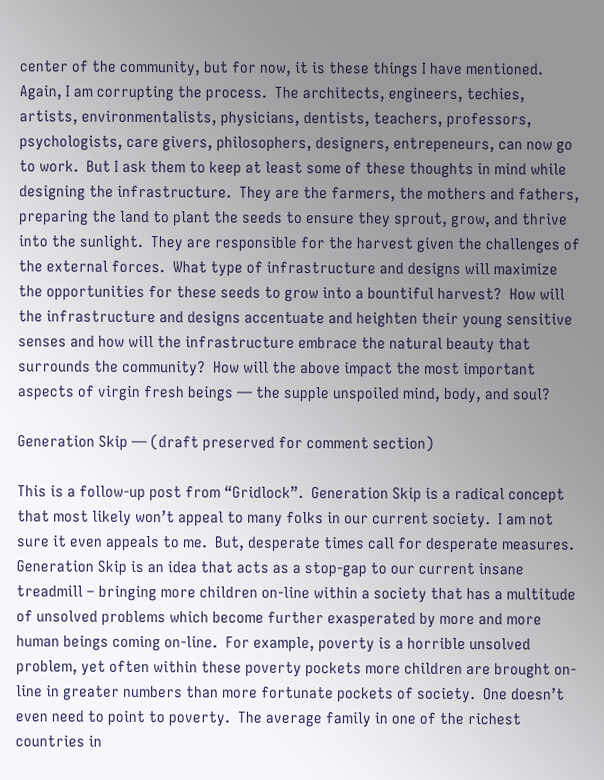center of the community, but for now, it is these things I have mentioned.  Again, I am corrupting the process.  The architects, engineers, techies, artists, environmentalists, physicians, dentists, teachers, professors, psychologists, care givers, philosophers, designers, entrepeneurs, can now go to work.  But I ask them to keep at least some of these thoughts in mind while designing the infrastructure.  They are the farmers, the mothers and fathers, preparing the land to plant the seeds to ensure they sprout, grow, and thrive into the sunlight.  They are responsible for the harvest given the challenges of the external forces.  What type of infrastructure and designs will maximize the opportunities for these seeds to grow into a bountiful harvest?  How will the infrastructure and designs accentuate and heighten their young sensitive senses and how will the infrastructure embrace the natural beauty that surrounds the community?  How will the above impact the most important aspects of virgin fresh beings — the supple unspoiled mind, body, and soul?

Generation Skip — (draft preserved for comment section)

This is a follow-up post from “Gridlock”.  Generation Skip is a radical concept that most likely won’t appeal to many folks in our current society.  I am not sure it even appeals to me.  But, desperate times call for desperate measures.  Generation Skip is an idea that acts as a stop-gap to our current insane treadmill – bringing more children on-line within a society that has a multitude of unsolved problems which become further exasperated by more and more human beings coming on-line.  For example, poverty is a horrible unsolved problem, yet often within these poverty pockets more children are brought on-line in greater numbers than more fortunate pockets of society.  One doesn’t even need to point to poverty.  The average family in one of the richest countries in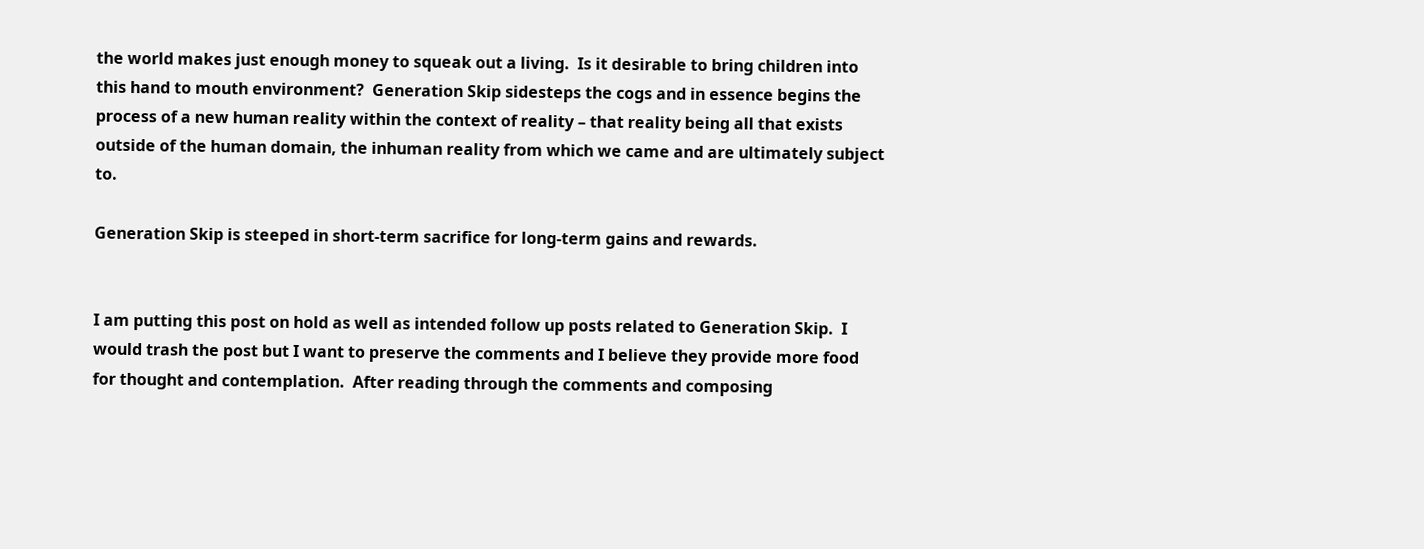the world makes just enough money to squeak out a living.  Is it desirable to bring children into this hand to mouth environment?  Generation Skip sidesteps the cogs and in essence begins the process of a new human reality within the context of reality – that reality being all that exists outside of the human domain, the inhuman reality from which we came and are ultimately subject to.

Generation Skip is steeped in short-term sacrifice for long-term gains and rewards.


I am putting this post on hold as well as intended follow up posts related to Generation Skip.  I would trash the post but I want to preserve the comments and I believe they provide more food for thought and contemplation.  After reading through the comments and composing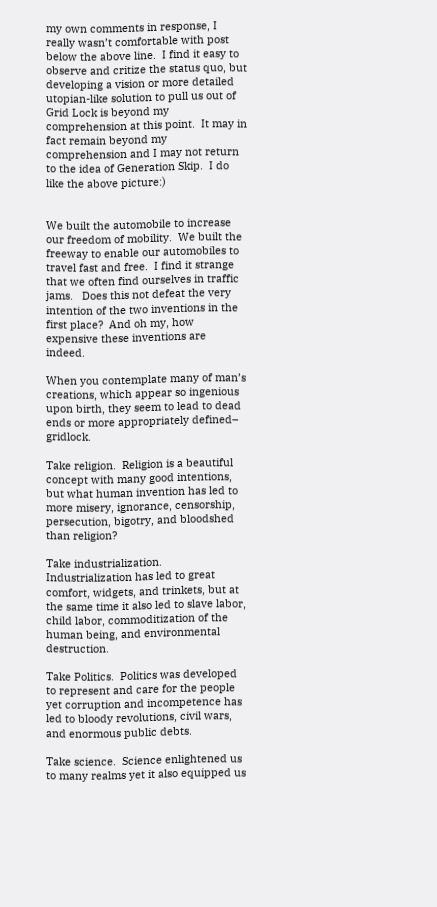my own comments in response, I really wasn’t comfortable with post below the above line.  I find it easy to observe and critize the status quo, but developing a vision or more detailed utopian-like solution to pull us out of Grid Lock is beyond my comprehension at this point.  It may in fact remain beyond my comprehension and I may not return to the idea of Generation Skip.  I do like the above picture:)


We built the automobile to increase our freedom of mobility.  We built the freeway to enable our automobiles to travel fast and free.  I find it strange that we often find ourselves in traffic jams.   Does this not defeat the very intention of the two inventions in the first place?  And oh my, how expensive these inventions are indeed.

When you contemplate many of man’s creations, which appear so ingenious upon birth, they seem to lead to dead ends or more appropriately defined– gridlock.

Take religion.  Religion is a beautiful concept with many good intentions, but what human invention has led to more misery, ignorance, censorship, persecution, bigotry, and bloodshed than religion?

Take industrialization.  Industrialization has led to great comfort, widgets, and trinkets, but at the same time it also led to slave labor, child labor, commoditization of the human being, and environmental destruction.

Take Politics.  Politics was developed to represent and care for the people yet corruption and incompetence has led to bloody revolutions, civil wars, and enormous public debts.

Take science.  Science enlightened us to many realms yet it also equipped us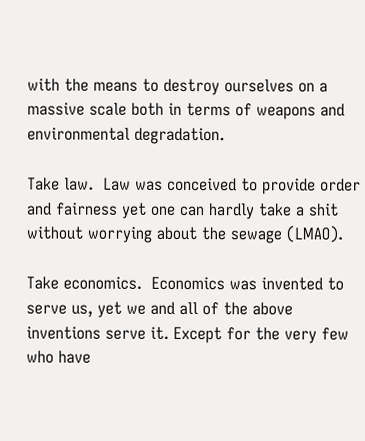with the means to destroy ourselves on a massive scale both in terms of weapons and environmental degradation.

Take law.  Law was conceived to provide order and fairness yet one can hardly take a shit without worrying about the sewage (LMAO).

Take economics.  Economics was invented to serve us, yet we and all of the above inventions serve it. Except for the very few who have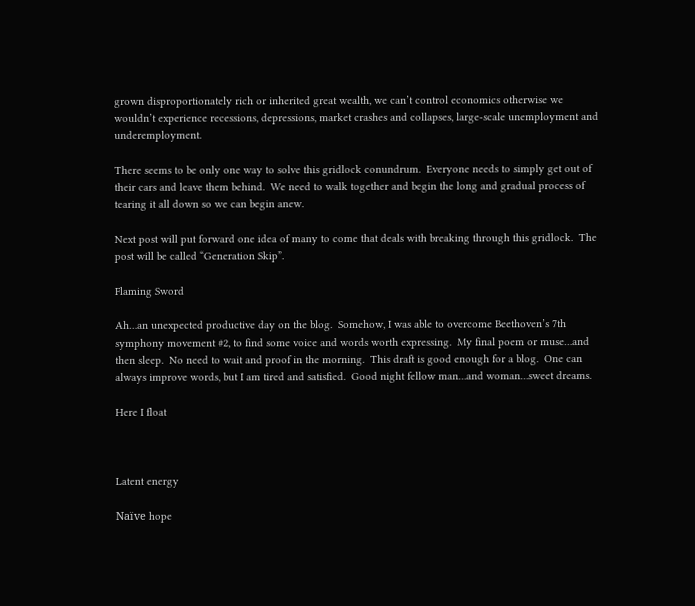grown disproportionately rich or inherited great wealth, we can’t control economics otherwise we wouldn’t experience recessions, depressions, market crashes and collapses, large-scale unemployment and underemployment.

There seems to be only one way to solve this gridlock conundrum.  Everyone needs to simply get out of their cars and leave them behind.  We need to walk together and begin the long and gradual process of tearing it all down so we can begin anew.

Next post will put forward one idea of many to come that deals with breaking through this gridlock.  The post will be called “Generation Skip”.

Flaming Sword

Ah…an unexpected productive day on the blog.  Somehow, I was able to overcome Beethoven’s 7th symphony movement #2, to find some voice and words worth expressing.  My final poem or muse…and then sleep.  No need to wait and proof in the morning.  This draft is good enough for a blog.  One can always improve words, but I am tired and satisfied.  Good night fellow man…and woman…sweet dreams.

Here I float



Latent energy

Naïve hope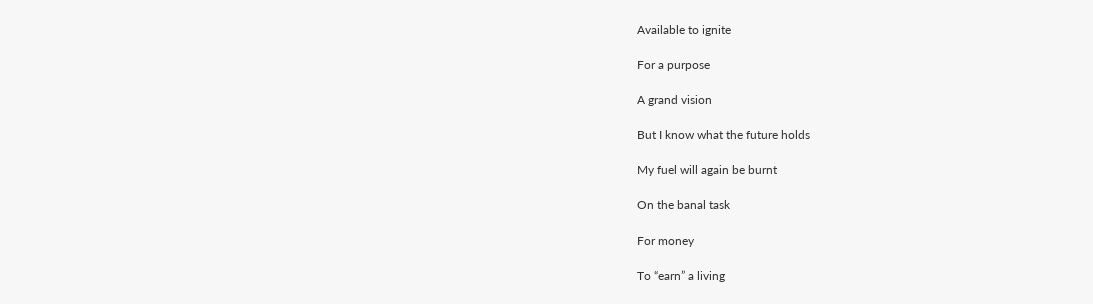Available to ignite

For a purpose

A grand vision

But I know what the future holds

My fuel will again be burnt

On the banal task

For money

To “earn” a living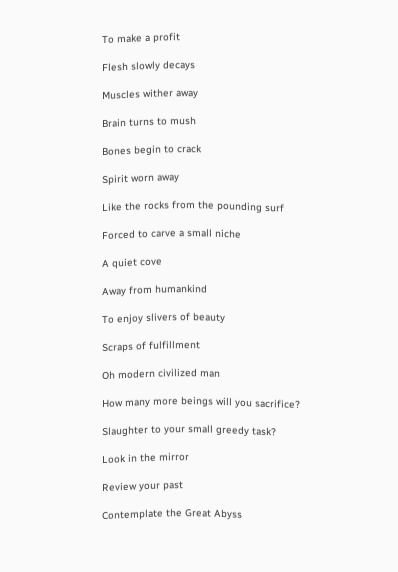To make a profit

Flesh slowly decays

Muscles wither away

Brain turns to mush

Bones begin to crack

Spirit worn away

Like the rocks from the pounding surf

Forced to carve a small niche

A quiet cove

Away from humankind

To enjoy slivers of beauty

Scraps of fulfillment

Oh modern civilized man

How many more beings will you sacrifice?

Slaughter to your small greedy task?

Look in the mirror

Review your past

Contemplate the Great Abyss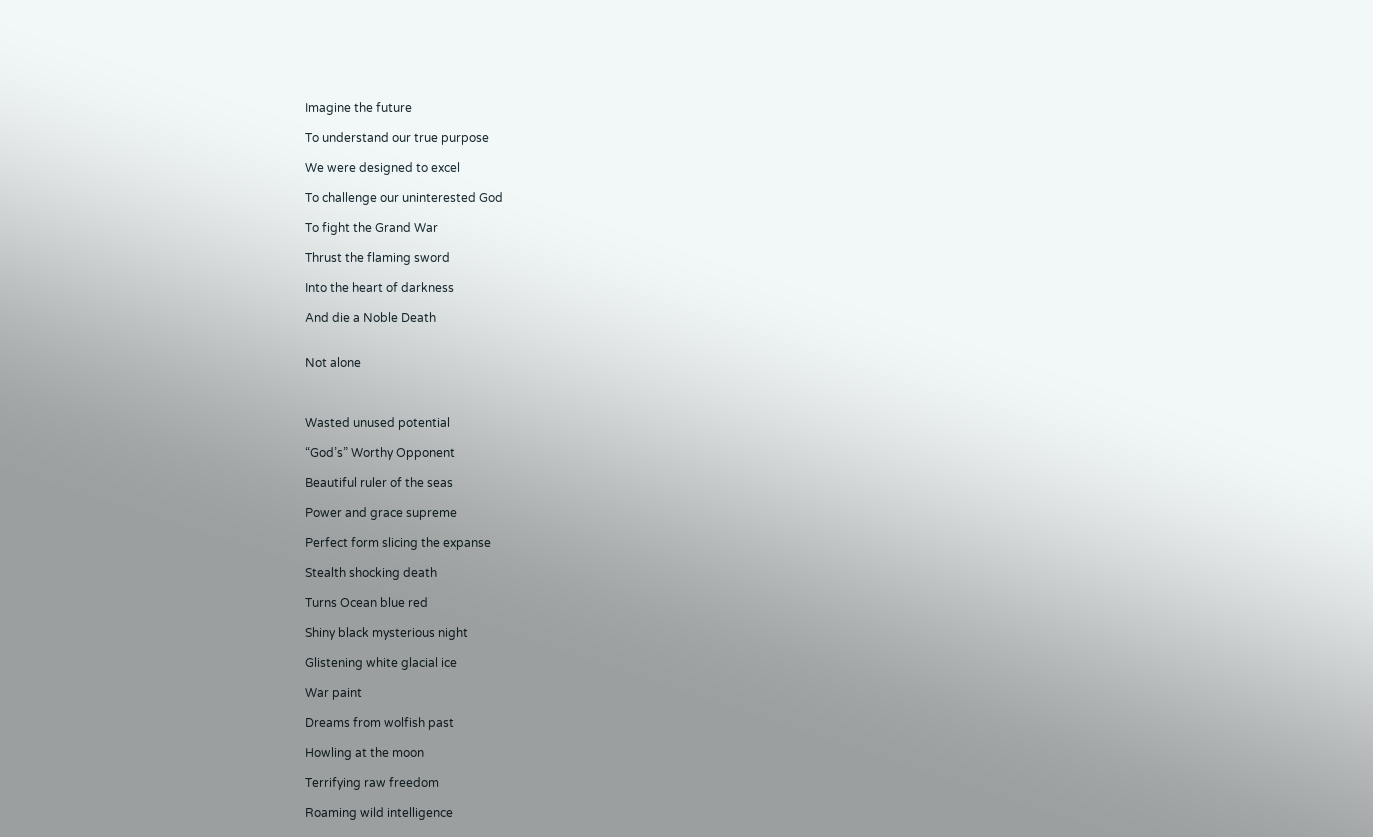Imagine the future

To understand our true purpose

We were designed to excel

To challenge our uninterested God

To fight the Grand War

Thrust the flaming sword

Into the heart of darkness

And die a Noble Death


Not alone



Wasted unused potential

“God’s” Worthy Opponent

Beautiful ruler of the seas

Power and grace supreme

Perfect form slicing the expanse

Stealth shocking death

Turns Ocean blue red

Shiny black mysterious night

Glistening white glacial ice

War paint

Dreams from wolfish past

Howling at the moon

Terrifying raw freedom

Roaming wild intelligence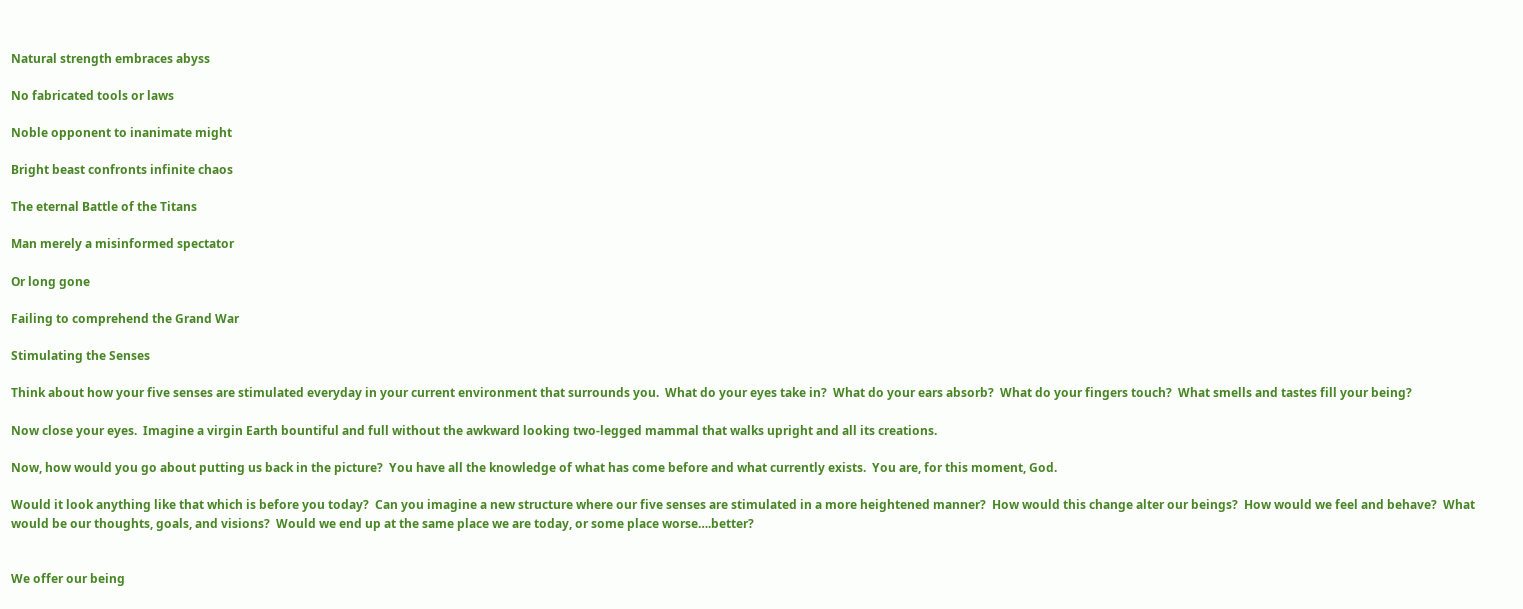Natural strength embraces abyss

No fabricated tools or laws

Noble opponent to inanimate might

Bright beast confronts infinite chaos

The eternal Battle of the Titans

Man merely a misinformed spectator

Or long gone

Failing to comprehend the Grand War

Stimulating the Senses

Think about how your five senses are stimulated everyday in your current environment that surrounds you.  What do your eyes take in?  What do your ears absorb?  What do your fingers touch?  What smells and tastes fill your being?

Now close your eyes.  Imagine a virgin Earth bountiful and full without the awkward looking two-legged mammal that walks upright and all its creations.

Now, how would you go about putting us back in the picture?  You have all the knowledge of what has come before and what currently exists.  You are, for this moment, God.

Would it look anything like that which is before you today?  Can you imagine a new structure where our five senses are stimulated in a more heightened manner?  How would this change alter our beings?  How would we feel and behave?  What would be our thoughts, goals, and visions?  Would we end up at the same place we are today, or some place worse….better?


We offer our being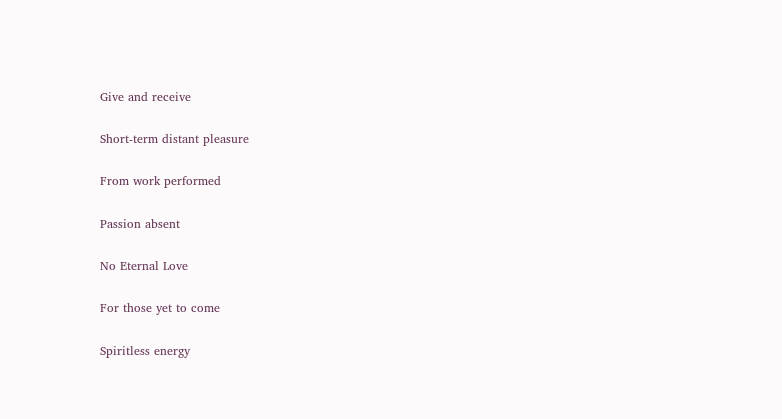Give and receive

Short-term distant pleasure

From work performed

Passion absent

No Eternal Love

For those yet to come

Spiritless energy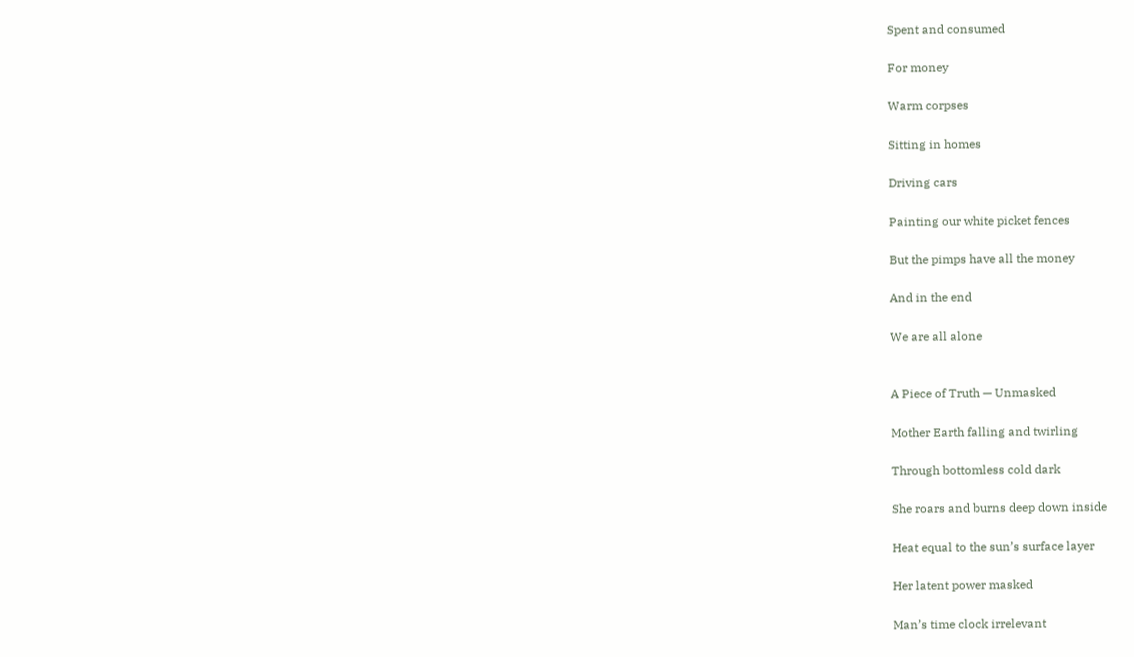Spent and consumed

For money

Warm corpses

Sitting in homes

Driving cars

Painting our white picket fences

But the pimps have all the money

And in the end

We are all alone


A Piece of Truth — Unmasked

Mother Earth falling and twirling

Through bottomless cold dark

She roars and burns deep down inside

Heat equal to the sun’s surface layer

Her latent power masked

Man’s time clock irrelevant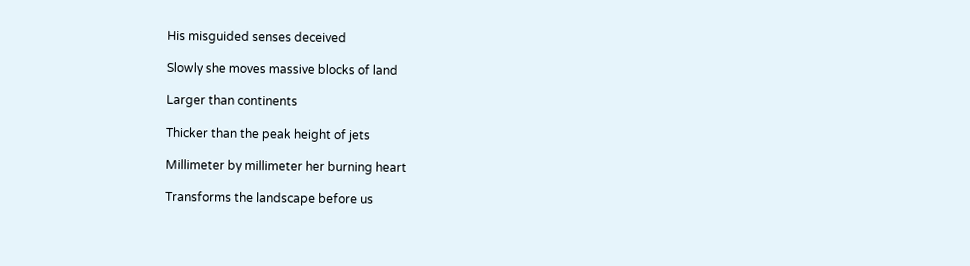His misguided senses deceived

Slowly she moves massive blocks of land

Larger than continents

Thicker than the peak height of jets

Millimeter by millimeter her burning heart

Transforms the landscape before us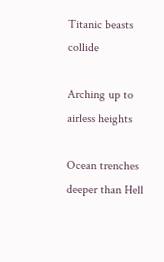Titanic beasts collide

Arching up to airless heights

Ocean trenches deeper than Hell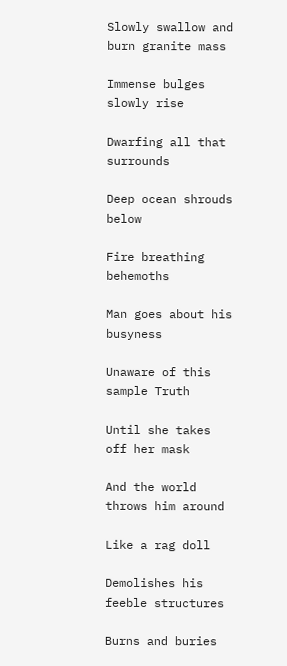Slowly swallow and burn granite mass

Immense bulges slowly rise

Dwarfing all that surrounds

Deep ocean shrouds below

Fire breathing behemoths

Man goes about his busyness

Unaware of this sample Truth

Until she takes off her mask

And the world throws him around

Like a rag doll

Demolishes his feeble structures

Burns and buries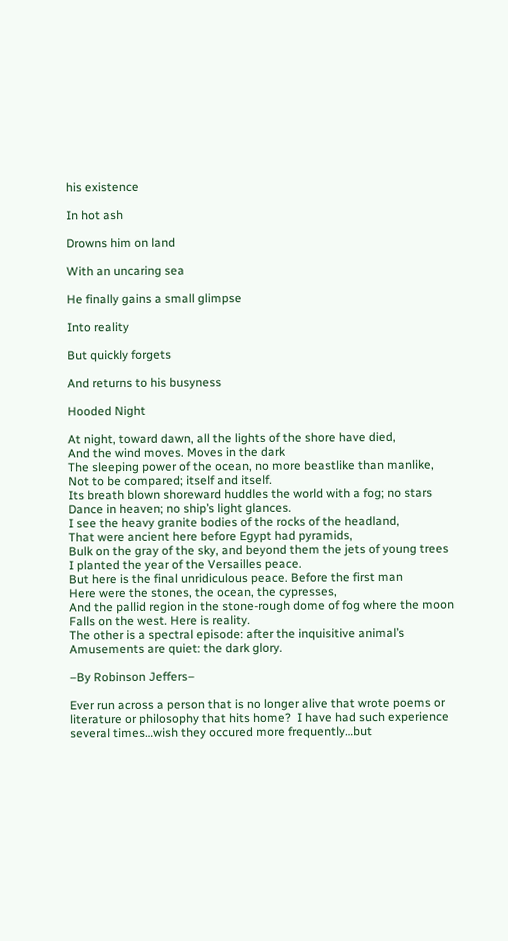his existence

In hot ash

Drowns him on land

With an uncaring sea

He finally gains a small glimpse

Into reality

But quickly forgets

And returns to his busyness

Hooded Night

At night, toward dawn, all the lights of the shore have died,
And the wind moves. Moves in the dark
The sleeping power of the ocean, no more beastlike than manlike,
Not to be compared; itself and itself.
Its breath blown shoreward huddles the world with a fog; no stars
Dance in heaven; no ship’s light glances.
I see the heavy granite bodies of the rocks of the headland,
That were ancient here before Egypt had pyramids,
Bulk on the gray of the sky, and beyond them the jets of young trees
I planted the year of the Versailles peace.
But here is the final unridiculous peace. Before the first man
Here were the stones, the ocean, the cypresses,
And the pallid region in the stone-rough dome of fog where the moon
Falls on the west. Here is reality.
The other is a spectral episode: after the inquisitive animal’s
Amusements are quiet: the dark glory.

–By Robinson Jeffers–

Ever run across a person that is no longer alive that wrote poems or literature or philosophy that hits home?  I have had such experience several times…wish they occured more frequently…but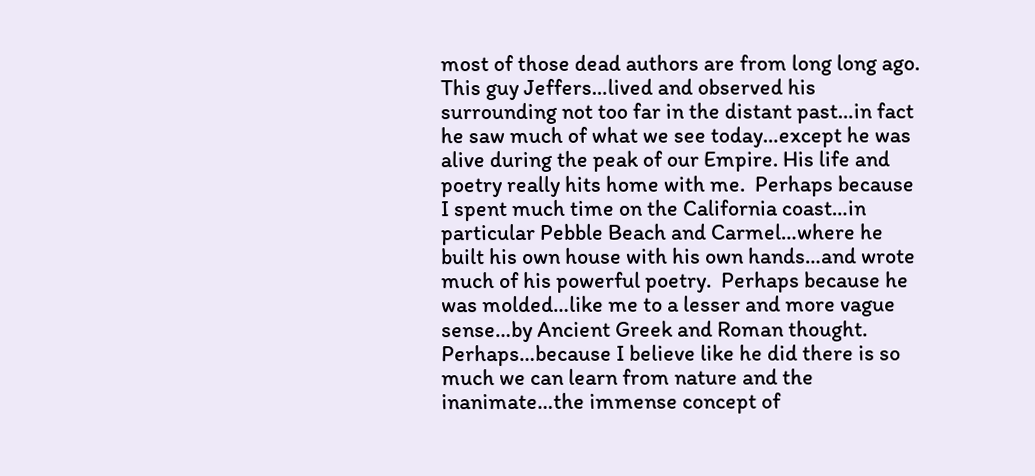most of those dead authors are from long long ago.  This guy Jeffers…lived and observed his surrounding not too far in the distant past…in fact he saw much of what we see today…except he was alive during the peak of our Empire. His life and poetry really hits home with me.  Perhaps because I spent much time on the California coast…in particular Pebble Beach and Carmel…where he built his own house with his own hands…and wrote much of his powerful poetry.  Perhaps because he was molded…like me to a lesser and more vague sense…by Ancient Greek and Roman thought.  Perhaps…because I believe like he did there is so much we can learn from nature and the inanimate…the immense concept of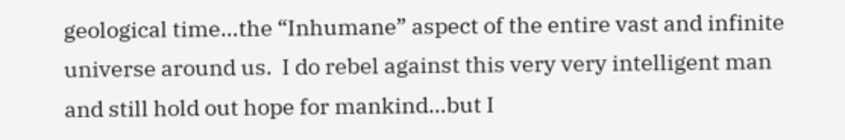geological time…the “Inhumane” aspect of the entire vast and infinite universe around us.  I do rebel against this very very intelligent man and still hold out hope for mankind…but I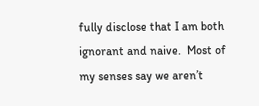fully disclose that I am both ignorant and naive.  Most of my senses say we aren’t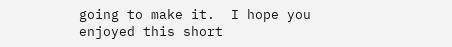going to make it.  I hope you enjoyed this short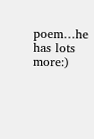poem…he has lots more:)